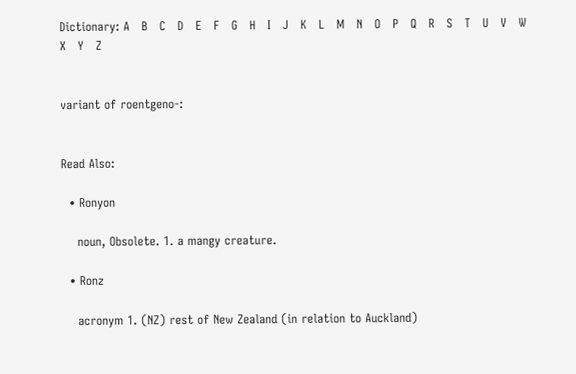Dictionary: A   B   C   D   E   F   G   H   I   J   K   L   M   N   O   P   Q   R   S   T   U   V   W   X   Y   Z


variant of roentgeno-:


Read Also:

  • Ronyon

    noun, Obsolete. 1. a mangy creature.

  • Ronz

    acronym 1. (NZ) rest of New Zealand (in relation to Auckland)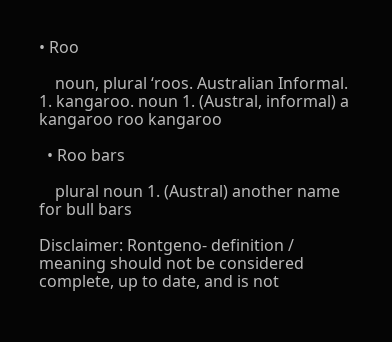• Roo

    noun, plural ‘roos. Australian Informal. 1. kangaroo. noun 1. (Austral, informal) a kangaroo roo kangaroo

  • Roo bars

    plural noun 1. (Austral) another name for bull bars

Disclaimer: Rontgeno- definition / meaning should not be considered complete, up to date, and is not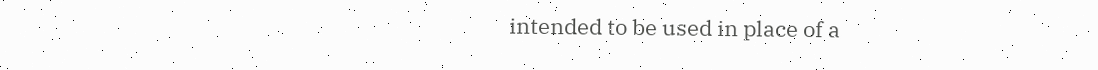intended to be used in place of a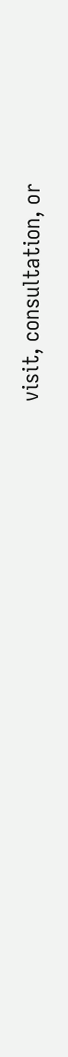visit, consultation, or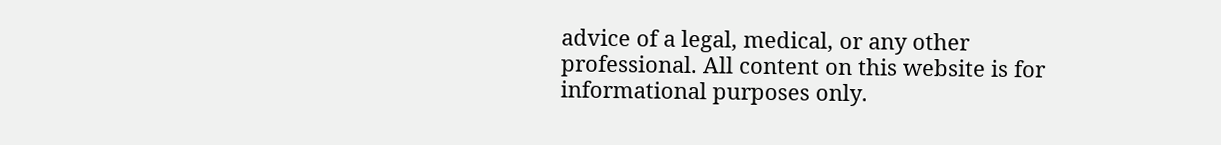advice of a legal, medical, or any other professional. All content on this website is for informational purposes only.